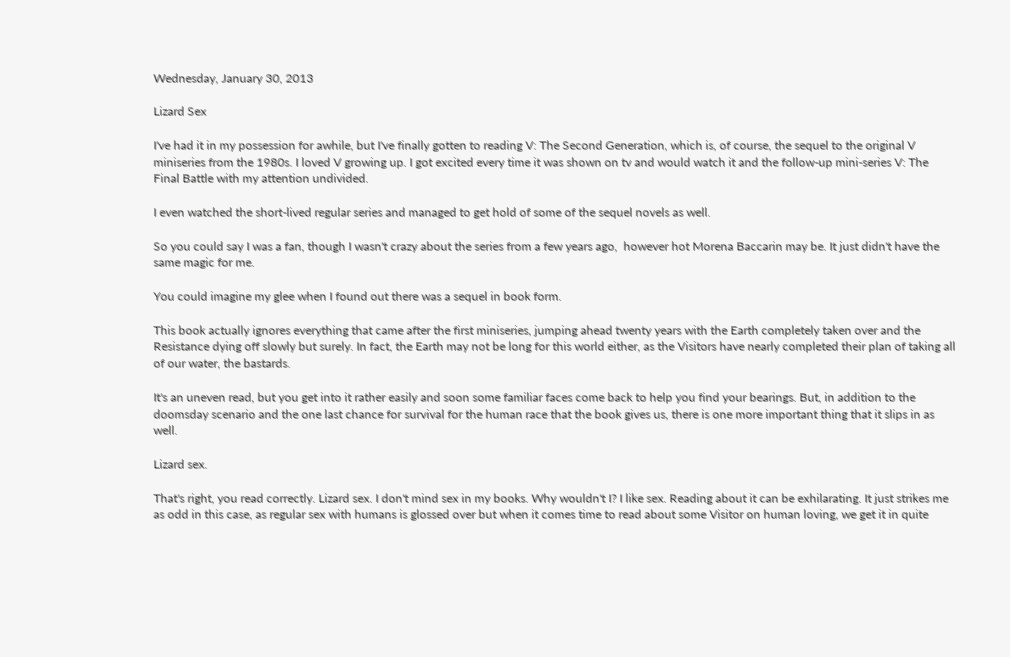Wednesday, January 30, 2013

Lizard Sex

I've had it in my possession for awhile, but I've finally gotten to reading V: The Second Generation, which is, of course, the sequel to the original V miniseries from the 1980s. I loved V growing up. I got excited every time it was shown on tv and would watch it and the follow-up mini-series V: The Final Battle with my attention undivided.

I even watched the short-lived regular series and managed to get hold of some of the sequel novels as well.

So you could say I was a fan, though I wasn't crazy about the series from a few years ago,  however hot Morena Baccarin may be. It just didn't have the same magic for me.

You could imagine my glee when I found out there was a sequel in book form.

This book actually ignores everything that came after the first miniseries, jumping ahead twenty years with the Earth completely taken over and the Resistance dying off slowly but surely. In fact, the Earth may not be long for this world either, as the Visitors have nearly completed their plan of taking all of our water, the bastards.

It's an uneven read, but you get into it rather easily and soon some familiar faces come back to help you find your bearings. But, in addition to the doomsday scenario and the one last chance for survival for the human race that the book gives us, there is one more important thing that it slips in as well.

Lizard sex.

That's right, you read correctly. Lizard sex. I don't mind sex in my books. Why wouldn't I? I like sex. Reading about it can be exhilarating. It just strikes me as odd in this case, as regular sex with humans is glossed over but when it comes time to read about some Visitor on human loving, we get it in quite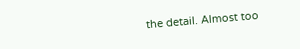the detail. Almost too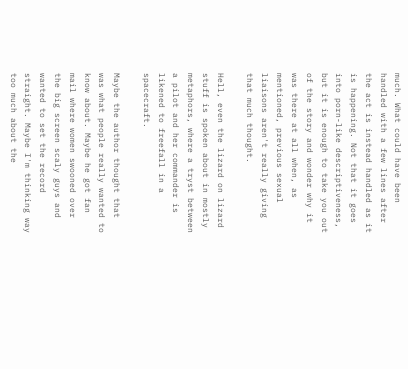much. What could have been handled with a few lines after the act is instead handled as it is happening. Not that it goes into porn-like descriptiveness, but it is enough to take you out of the story and wonder why it was there at all when, as mentioned, previous sexual liaisons aren't really giving that much thought.

Hell, even the lizard on lizard stuff is spoken about in mostly metaphors, where a tryst between a pilot and her commander is likened to freefall in a spacecraft.

Maybe the author thought that was what people really wanted to know about. Maybe he got fan mail where women swooned over the big screen scaly guys and wanted to set the record straight. Maybe I'm thinking way too much about the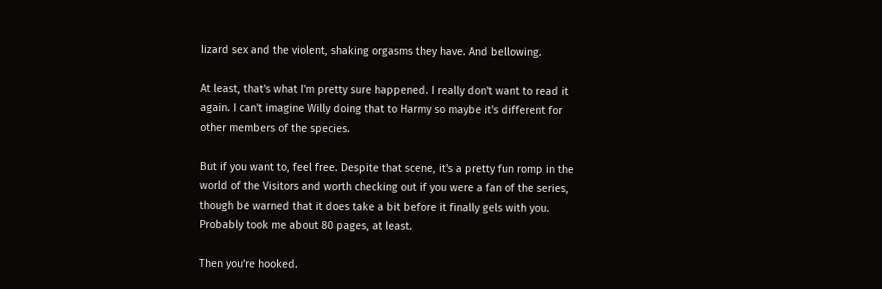lizard sex and the violent, shaking orgasms they have. And bellowing.

At least, that's what I'm pretty sure happened. I really don't want to read it again. I can't imagine Willy doing that to Harmy so maybe it's different for other members of the species.

But if you want to, feel free. Despite that scene, it's a pretty fun romp in the world of the Visitors and worth checking out if you were a fan of the series, though be warned that it does take a bit before it finally gels with you. Probably took me about 80 pages, at least.

Then you're hooked.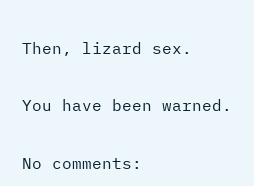Then, lizard sex.

You have been warned.

No comments: